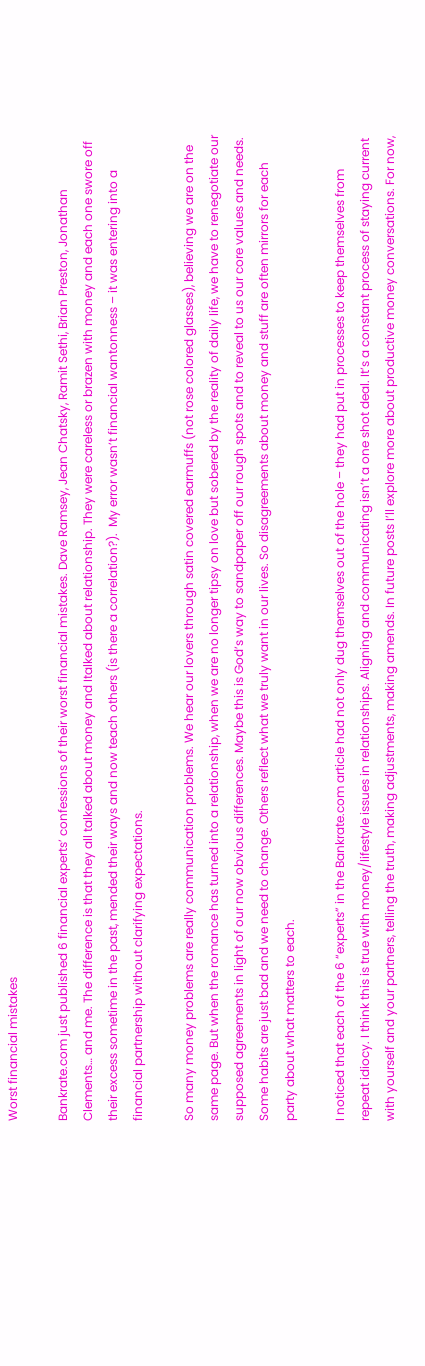Worst financial mistakes

Bankrate.com just published 6 financial experts’ confessions of their worst financial mistakes. Dave Ramsey, Jean Chatsky, Ramit Sethi, Brian Preston, Jonathan Clements… and me. The difference is that they all talked about money and Italked about relationship. They were careless or brazen with money and each one swore off their excess sometime in the past, mended their ways and now teach others (is there a correlation?).  My error wasn’t financial wantonness – it was entering into a financial partnership without clarifying expectations.

So many money problems are really communication problems. We hear our lovers through satin covered earmuffs (not rose colored glasses), believing we are on the same page. But when the romance has turned into a relationship, when we are no longer tipsy on love but sobered by the reality of daily life, we have to renegotiate our supposed agreements in light of our now obvious differences. Maybe this is God’s way to sandpaper off our rough spots and to reveal to us our core values and needs. Some habits are just bad and we need to change. Others reflect what we truly want in our lives. So disagreements about money and stuff are often mirrors for each party about what matters to each.

I noticed that each of the 6 “experts” in the Bankrate.com article had not only dug themselves out of the hole – they had put in processes to keep themselves from repeat idiocy. I think this is true with money/lifestyle issues in relationships. Aligning and communicating isn’t a one shot deal. It’s a constant process of staying current with yourself and your partners, telling the truth, making adjustments, making amends. In future posts I’ll explore more about productive money conversations. For now,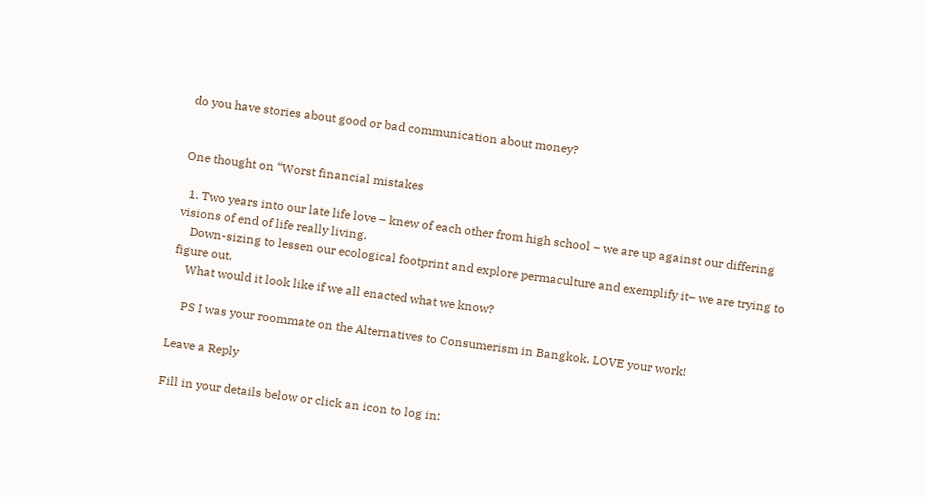do you have stories about good or bad communication about money?


One thought on “Worst financial mistakes

  1. Two years into our late life love – knew of each other from high school – we are up against our differing visions of end of life really living.
    Down-sizing to lessen our ecological footprint and explore permaculture and exemplify it– we are trying to figure out.
    What would it look like if we all enacted what we know?

    PS I was your roommate on the Alternatives to Consumerism in Bangkok. LOVE your work!

Leave a Reply

Fill in your details below or click an icon to log in: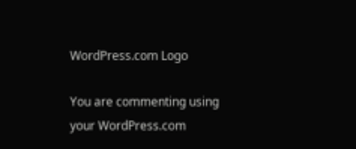WordPress.com Logo

You are commenting using your WordPress.com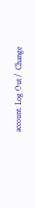account. Log Out /  Change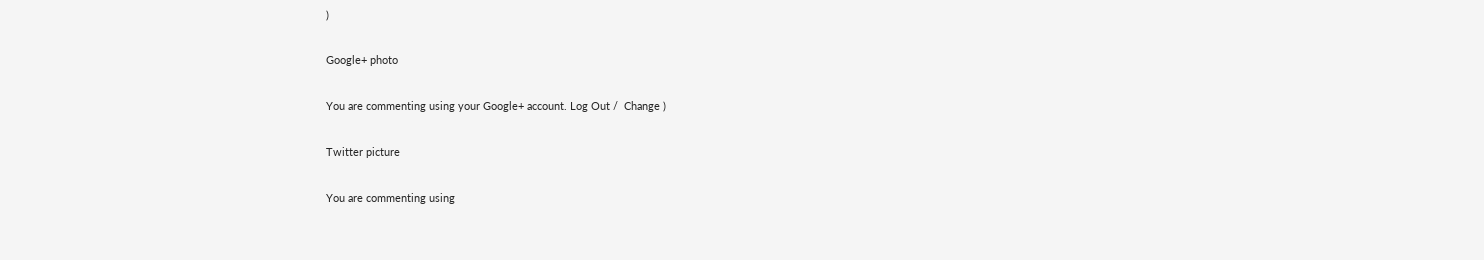)

Google+ photo

You are commenting using your Google+ account. Log Out /  Change )

Twitter picture

You are commenting using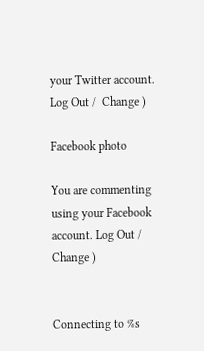your Twitter account. Log Out /  Change )

Facebook photo

You are commenting using your Facebook account. Log Out /  Change )


Connecting to %s